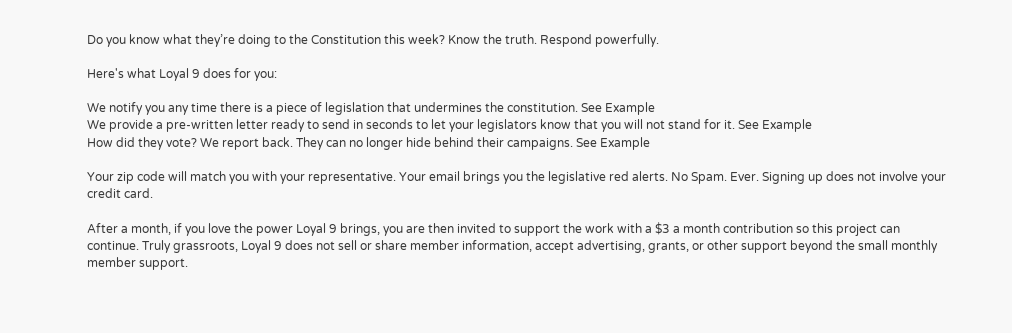Do you know what they’re doing to the Constitution this week? Know the truth. Respond powerfully.

Here's what Loyal 9 does for you:

We notify you any time there is a piece of legislation that undermines the constitution. See Example
We provide a pre-written letter ready to send in seconds to let your legislators know that you will not stand for it. See Example
How did they vote? We report back. They can no longer hide behind their campaigns. See Example

Your zip code will match you with your representative. Your email brings you the legislative red alerts. No Spam. Ever. Signing up does not involve your credit card.

After a month, if you love the power Loyal 9 brings, you are then invited to support the work with a $3 a month contribution so this project can continue. Truly grassroots, Loyal 9 does not sell or share member information, accept advertising, grants, or other support beyond the small monthly member support.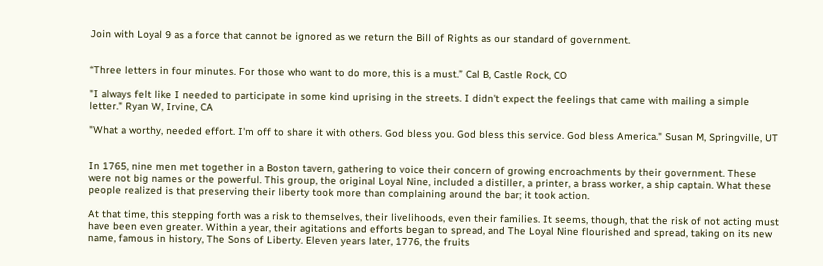Join with Loyal 9 as a force that cannot be ignored as we return the Bill of Rights as our standard of government.


“Three letters in four minutes. For those who want to do more, this is a must.” Cal B, Castle Rock, CO

"I always felt like I needed to participate in some kind uprising in the streets. I didn't expect the feelings that came with mailing a simple letter." Ryan W, Irvine, CA

"What a worthy, needed effort. I'm off to share it with others. God bless you. God bless this service. God bless America." Susan M, Springville, UT


In 1765, nine men met together in a Boston tavern, gathering to voice their concern of growing encroachments by their government. These were not big names or the powerful. This group, the original Loyal Nine, included a distiller, a printer, a brass worker, a ship captain. What these people realized is that preserving their liberty took more than complaining around the bar; it took action.

At that time, this stepping forth was a risk to themselves, their livelihoods, even their families. It seems, though, that the risk of not acting must have been even greater. Within a year, their agitations and efforts began to spread, and The Loyal Nine flourished and spread, taking on its new name, famous in history, The Sons of Liberty. Eleven years later, 1776, the fruits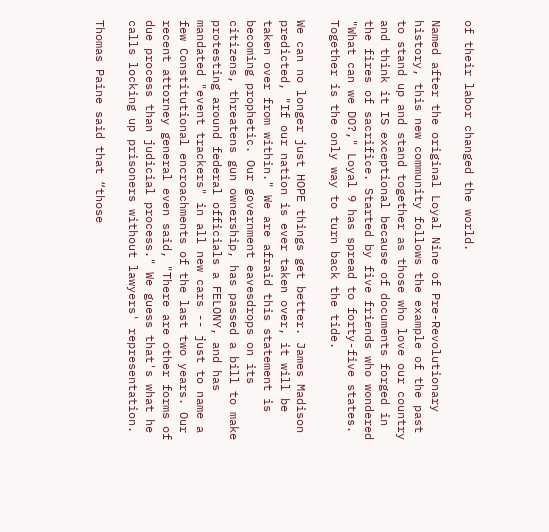of their labor changed the world.

Named after the original Loyal Nine of Pre-Revolutionary history, this new community follows the example of the past to stand up and stand together as those who love our country and think it IS exceptional because of documents forged in the fires of sacrifice. Started by five friends who wondered "What can we DO?," Loyal 9 has spread to forty-five states. Together is the only way to turn back the tide.

We can no longer just HOPE things get better. James Madison predicted, "If our nation is ever taken over, it will be taken over from within." We are afraid this statement is becoming prophetic. Our government eavesdrops on its citizens, threatens gun ownership, has passed a bill to make protesting around federal officials a FELONY, and has mandated "event trackers" in all new cars -- just to name a few Constitutional encroachments of the last two years. Our recent attorney general even said, "There are other forms of due process than judicial process." We guess that's what he calls locking up prisoners without lawyers' representation.

Thomas Paine said that “those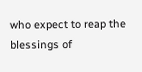who expect to reap the blessings of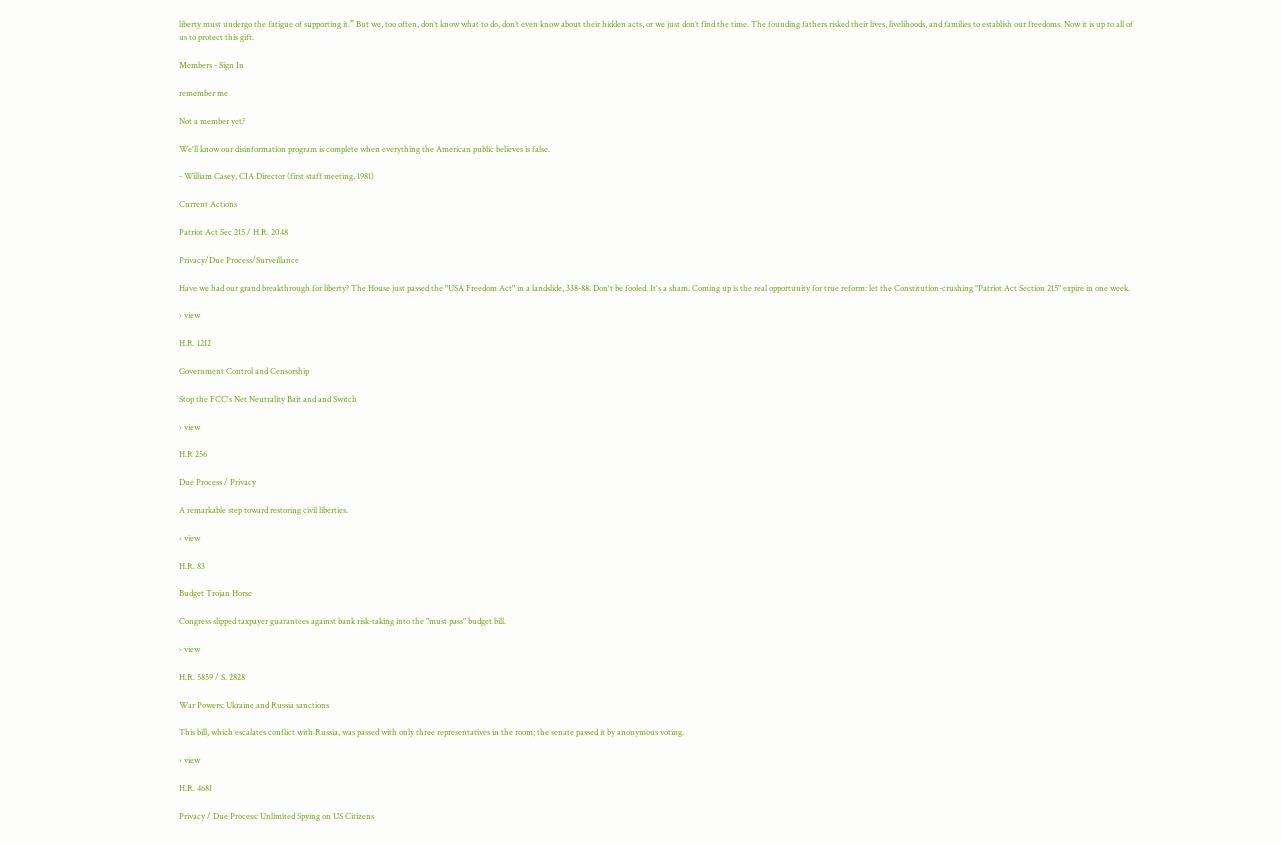liberty must undergo the fatigue of supporting it.” But we, too often, don’t know what to do, don’t even know about their hidden acts, or we just don’t find the time. The founding fathers risked their lives, livelihoods, and families to establish our freedoms. Now it is up to all of us to protect this gift.

Members - Sign In

remember me

Not a member yet?

We'll know our disinformation program is complete when everything the American public believes is false.

- William Casey, CIA Director (first staff meeting, 1981)

Current Actions

Patriot Act Sec 215 / H.R. 2048

Privacy/Due Process/Surveillance

Have we had our grand breakthrough for liberty? The House just passed the "USA Freedom Act" in a landslide, 338-88. Don't be fooled. It's a sham. Coming up is the real opportunity for true reform: let the Constitution-crushing "Patriot Act Section 215" expire in one week.

› view

H.R. 1212

Government Control and Censorship

Stop the FCC's Net Neutrality Bait and and Switch

› view

H.R 256

Due Process / Privacy

A remarkable step toward restoring civil liberties.

› view

H.R. 83

Budget Trojan Horse

Congress slipped taxpayer guarantees against bank risk-taking into the "must pass" budget bill.

› view

H.R. 5859 / S. 2828

War Powers: Ukraine and Russia sanctions

This bill, which escalates conflict with Russia, was passed with only three representatives in the room; the senate passed it by anonymous voting.

› view

H.R. 4681

Privacy / Due Process: Unlimited Spying on US Citizens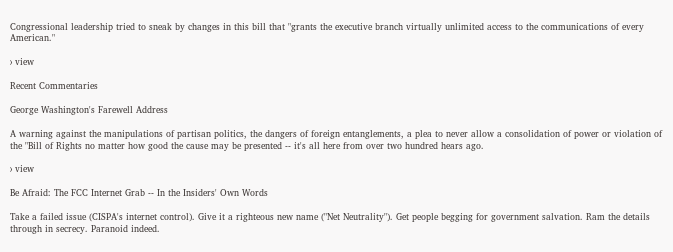Congressional leadership tried to sneak by changes in this bill that "grants the executive branch virtually unlimited access to the communications of every American."

› view

Recent Commentaries

George Washington's Farewell Address

A warning against the manipulations of partisan politics, the dangers of foreign entanglements, a plea to never allow a consolidation of power or violation of the "Bill of Rights no matter how good the cause may be presented -- it's all here from over two hundred hears ago.

› view

Be Afraid: The FCC Internet Grab -- In the Insiders' Own Words

Take a failed issue (CISPA's internet control). Give it a righteous new name ("Net Neutrality"). Get people begging for government salvation. Ram the details through in secrecy. Paranoid indeed.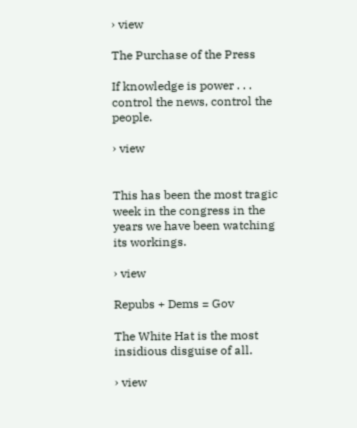› view

The Purchase of the Press

If knowledge is power . . . control the news, control the people.

› view


This has been the most tragic week in the congress in the years we have been watching its workings.

› view

Repubs + Dems = Gov

The White Hat is the most insidious disguise of all.

› view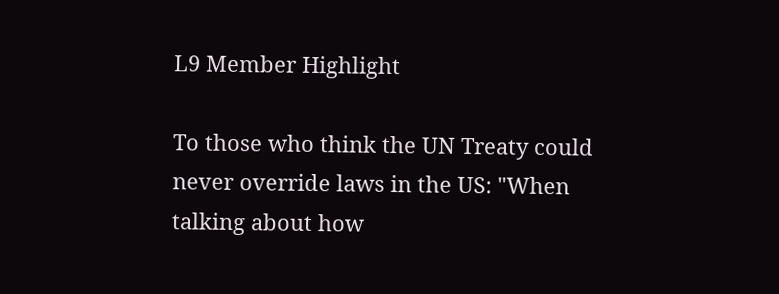L9 Member Highlight

To those who think the UN Treaty could never override laws in the US: "When talking about how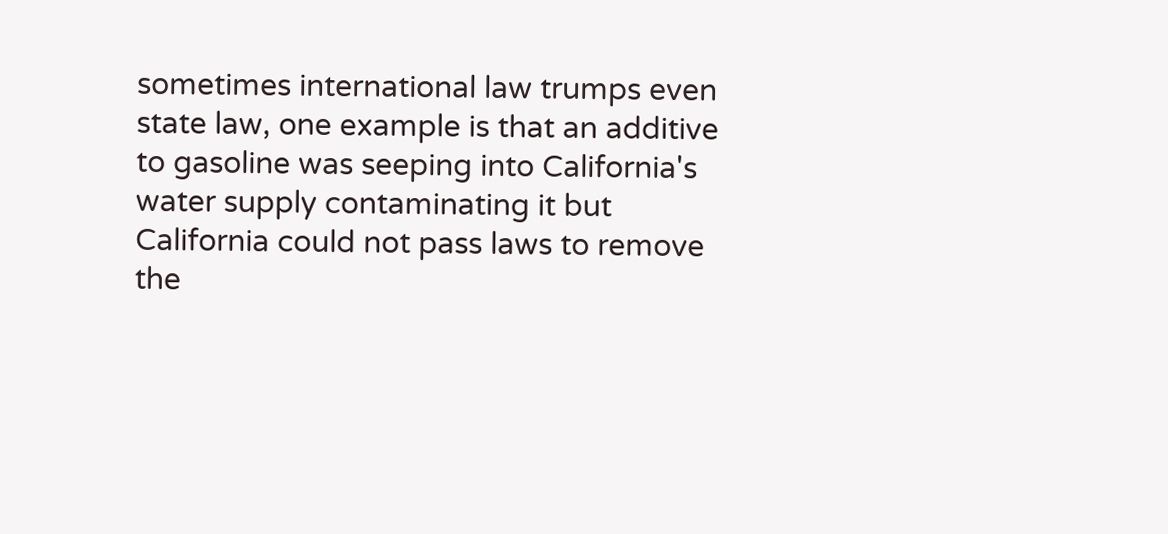sometimes international law trumps even state law, one example is that an additive to gasoline was seeping into California's water supply contaminating it but California could not pass laws to remove the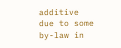additive due to some by-law in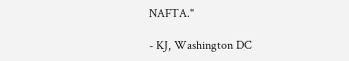NAFTA."

- KJ, Washington DC